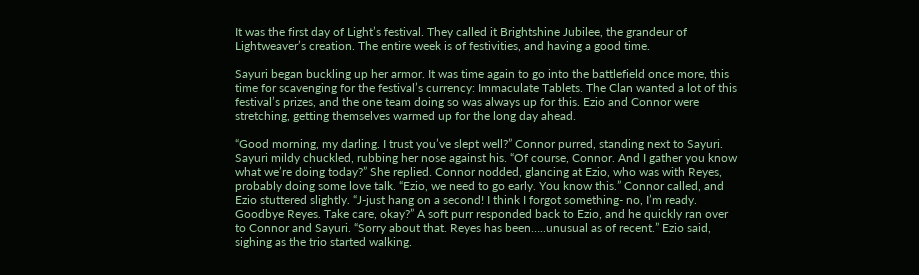It was the first day of Light’s festival. They called it Brightshine Jubilee, the grandeur of Lightweaver’s creation. The entire week is of festivities, and having a good time.

Sayuri began buckling up her armor. It was time again to go into the battlefield once more, this time for scavenging for the festival’s currency: Immaculate Tablets. The Clan wanted a lot of this festival’s prizes, and the one team doing so was always up for this. Ezio and Connor were stretching, getting themselves warmed up for the long day ahead.

“Good morning, my darling. I trust you’ve slept well?” Connor purred, standing next to Sayuri. Sayuri mildy chuckled, rubbing her nose against his. “Of course, Connor. And I gather you know what we’re doing today?” She replied. Connor nodded, glancing at Ezio, who was with Reyes, probably doing some love talk. “Ezio, we need to go early. You know this.” Connor called, and Ezio stuttered slightly. “J-just hang on a second! I think I forgot something- no, I’m ready. Goodbye Reyes. Take care, okay?” A soft purr responded back to Ezio, and he quickly ran over to Connor and Sayuri. “Sorry about that. Reyes has been…..unusual as of recent.” Ezio said, sighing as the trio started walking.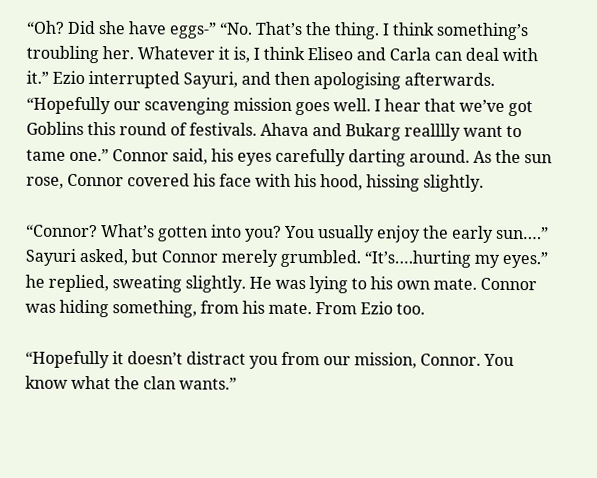“Oh? Did she have eggs-” “No. That’s the thing. I think something’s troubling her. Whatever it is, I think Eliseo and Carla can deal with it.” Ezio interrupted Sayuri, and then apologising afterwards. “Hopefully our scavenging mission goes well. I hear that we’ve got Goblins this round of festivals. Ahava and Bukarg realllly want to tame one.” Connor said, his eyes carefully darting around. As the sun rose, Connor covered his face with his hood, hissing slightly.

“Connor? What’s gotten into you? You usually enjoy the early sun….” Sayuri asked, but Connor merely grumbled. “It’s….hurting my eyes.” he replied, sweating slightly. He was lying to his own mate. Connor was hiding something, from his mate. From Ezio too.

“Hopefully it doesn’t distract you from our mission, Connor. You know what the clan wants.”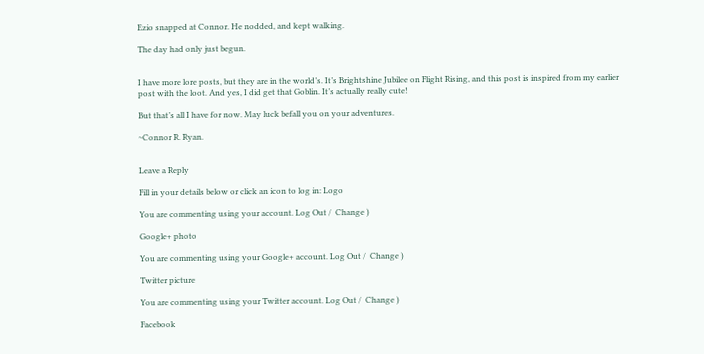Ezio snapped at Connor. He nodded, and kept walking.

The day had only just begun.


I have more lore posts, but they are in the world’s. It’s Brightshine Jubilee on Flight Rising, and this post is inspired from my earlier post with the loot. And yes, I did get that Goblin. It’s actually really cute!

But that’s all I have for now. May luck befall you on your adventures.

~Connor R. Ryan.


Leave a Reply

Fill in your details below or click an icon to log in: Logo

You are commenting using your account. Log Out /  Change )

Google+ photo

You are commenting using your Google+ account. Log Out /  Change )

Twitter picture

You are commenting using your Twitter account. Log Out /  Change )

Facebook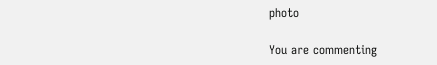photo

You are commenting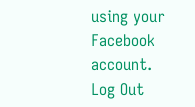using your Facebook account. Log Out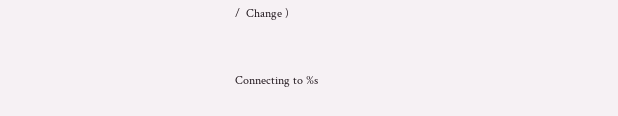/  Change )


Connecting to %s